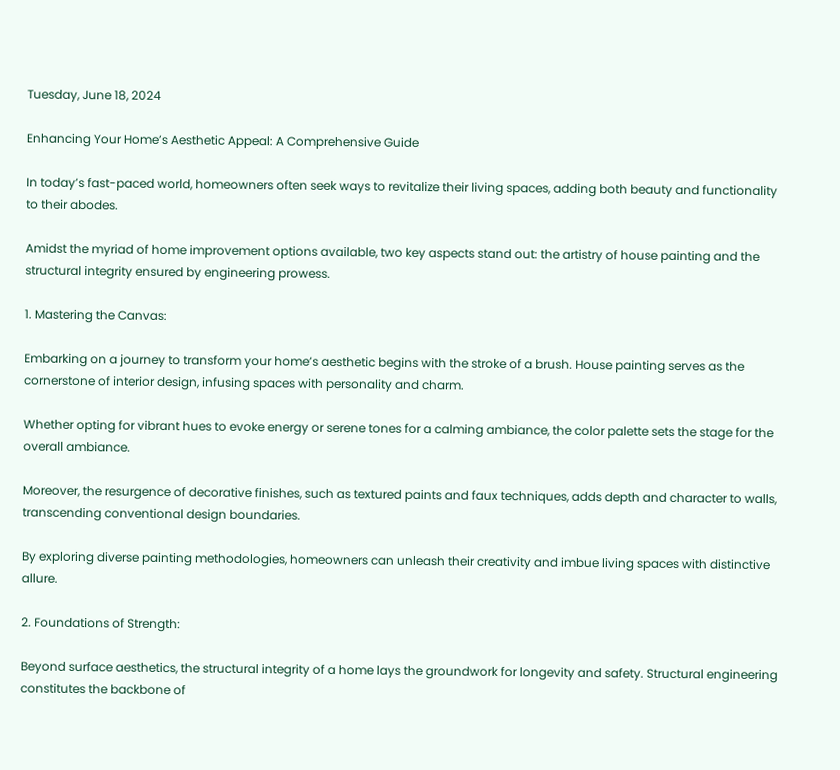Tuesday, June 18, 2024

Enhancing Your Home’s Aesthetic Appeal: A Comprehensive Guide

In today’s fast-paced world, homeowners often seek ways to revitalize their living spaces, adding both beauty and functionality to their abodes.

Amidst the myriad of home improvement options available, two key aspects stand out: the artistry of house painting and the structural integrity ensured by engineering prowess.

1. Mastering the Canvas:

Embarking on a journey to transform your home’s aesthetic begins with the stroke of a brush. House painting serves as the cornerstone of interior design, infusing spaces with personality and charm.

Whether opting for vibrant hues to evoke energy or serene tones for a calming ambiance, the color palette sets the stage for the overall ambiance.

Moreover, the resurgence of decorative finishes, such as textured paints and faux techniques, adds depth and character to walls, transcending conventional design boundaries.

By exploring diverse painting methodologies, homeowners can unleash their creativity and imbue living spaces with distinctive allure.

2. Foundations of Strength:

Beyond surface aesthetics, the structural integrity of a home lays the groundwork for longevity and safety. Structural engineering constitutes the backbone of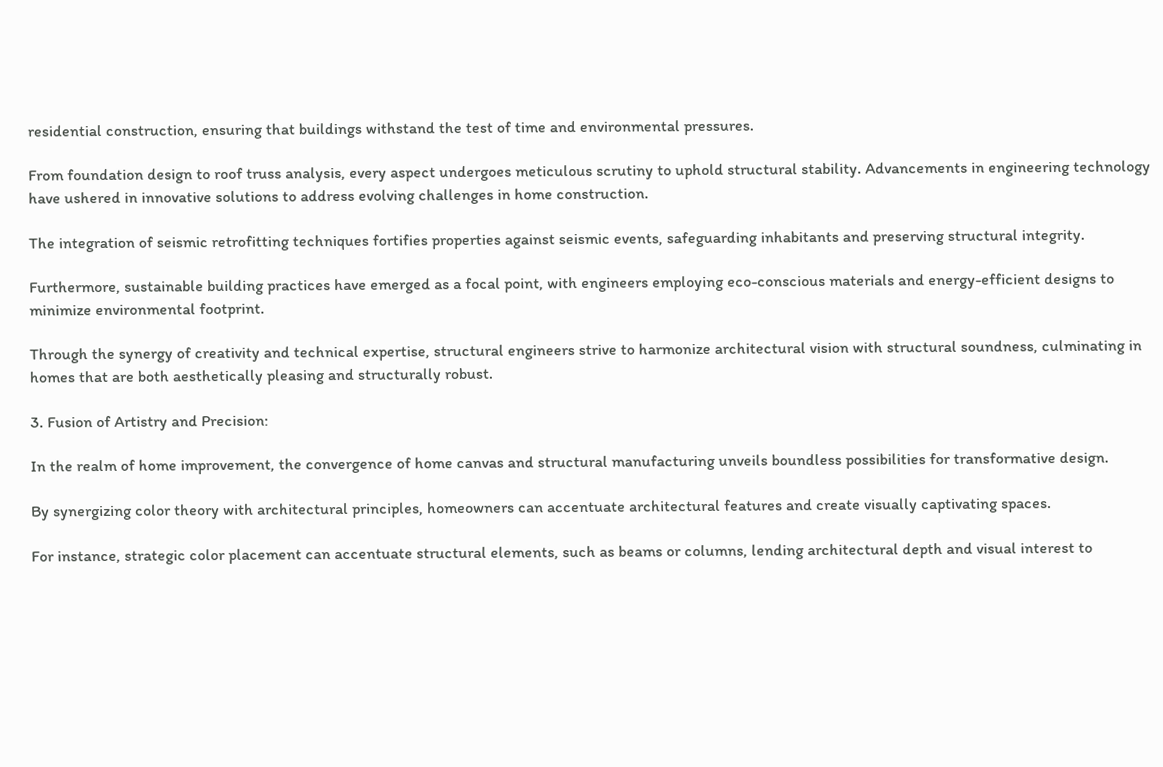residential construction, ensuring that buildings withstand the test of time and environmental pressures.

From foundation design to roof truss analysis, every aspect undergoes meticulous scrutiny to uphold structural stability. Advancements in engineering technology have ushered in innovative solutions to address evolving challenges in home construction.

The integration of seismic retrofitting techniques fortifies properties against seismic events, safeguarding inhabitants and preserving structural integrity.

Furthermore, sustainable building practices have emerged as a focal point, with engineers employing eco-conscious materials and energy-efficient designs to minimize environmental footprint.

Through the synergy of creativity and technical expertise, structural engineers strive to harmonize architectural vision with structural soundness, culminating in homes that are both aesthetically pleasing and structurally robust.

3. Fusion of Artistry and Precision:

In the realm of home improvement, the convergence of home canvas and structural manufacturing unveils boundless possibilities for transformative design.

By synergizing color theory with architectural principles, homeowners can accentuate architectural features and create visually captivating spaces.

For instance, strategic color placement can accentuate structural elements, such as beams or columns, lending architectural depth and visual interest to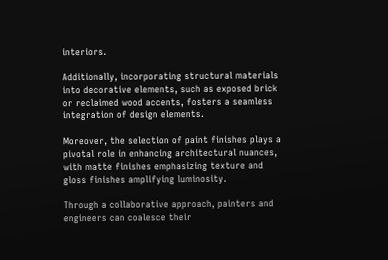interiors.

Additionally, incorporating structural materials into decorative elements, such as exposed brick or reclaimed wood accents, fosters a seamless integration of design elements.

Moreover, the selection of paint finishes plays a pivotal role in enhancing architectural nuances, with matte finishes emphasizing texture and gloss finishes amplifying luminosity.

Through a collaborative approach, painters and engineers can coalesce their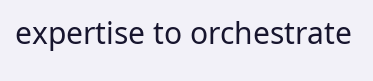expertise to orchestrate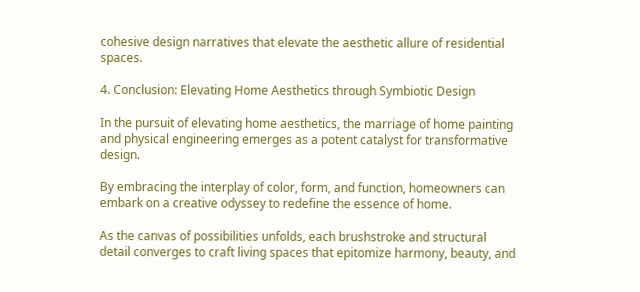cohesive design narratives that elevate the aesthetic allure of residential spaces.

4. Conclusion: Elevating Home Aesthetics through Symbiotic Design

In the pursuit of elevating home aesthetics, the marriage of home painting and physical engineering emerges as a potent catalyst for transformative design.

By embracing the interplay of color, form, and function, homeowners can embark on a creative odyssey to redefine the essence of home.

As the canvas of possibilities unfolds, each brushstroke and structural detail converges to craft living spaces that epitomize harmony, beauty, and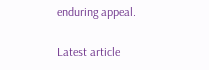enduring appeal.

Latest article